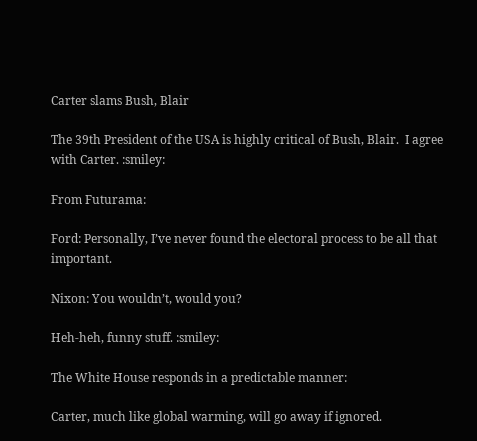Carter slams Bush, Blair

The 39th President of the USA is highly critical of Bush, Blair.  I agree with Carter. :smiley:

From Futurama:

Ford: Personally, I’ve never found the electoral process to be all that important.

Nixon: You wouldn’t, would you?

Heh-heh, funny stuff. :smiley:

The White House responds in a predictable manner:

Carter, much like global warming, will go away if ignored.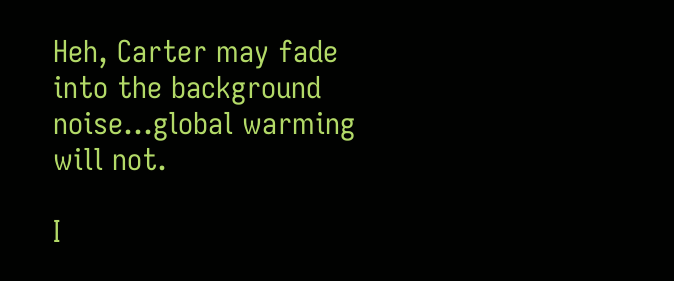Heh, Carter may fade into the background noise…global warming will not.

I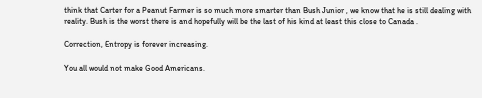think that Carter for a Peanut Farmer is so much more smarter than Bush Junior , we know that he is still dealing with reality. Bush is the worst there is and hopefully will be the last of his kind at least this close to Canada .

Correction, Entropy is forever increasing.

You all would not make Good Americans.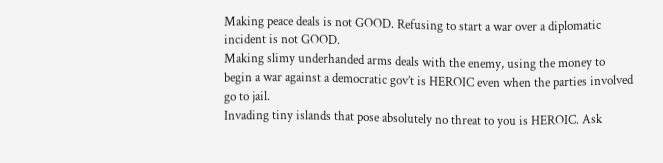Making peace deals is not GOOD. Refusing to start a war over a diplomatic incident is not GOOD.
Making slimy underhanded arms deals with the enemy, using the money to begin a war against a democratic gov’t is HEROIC even when the parties involved go to jail.
Invading tiny islands that pose absolutely no threat to you is HEROIC. Ask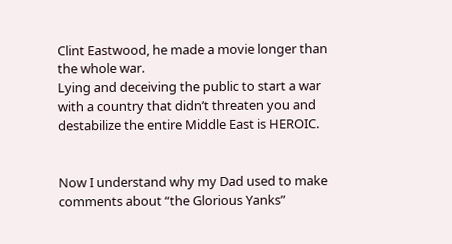Clint Eastwood, he made a movie longer than the whole war.
Lying and deceiving the public to start a war with a country that didn’t threaten you and destabilize the entire Middle East is HEROIC.


Now I understand why my Dad used to make comments about “the Glorious Yanks”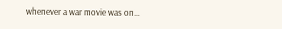whenever a war movie was on…